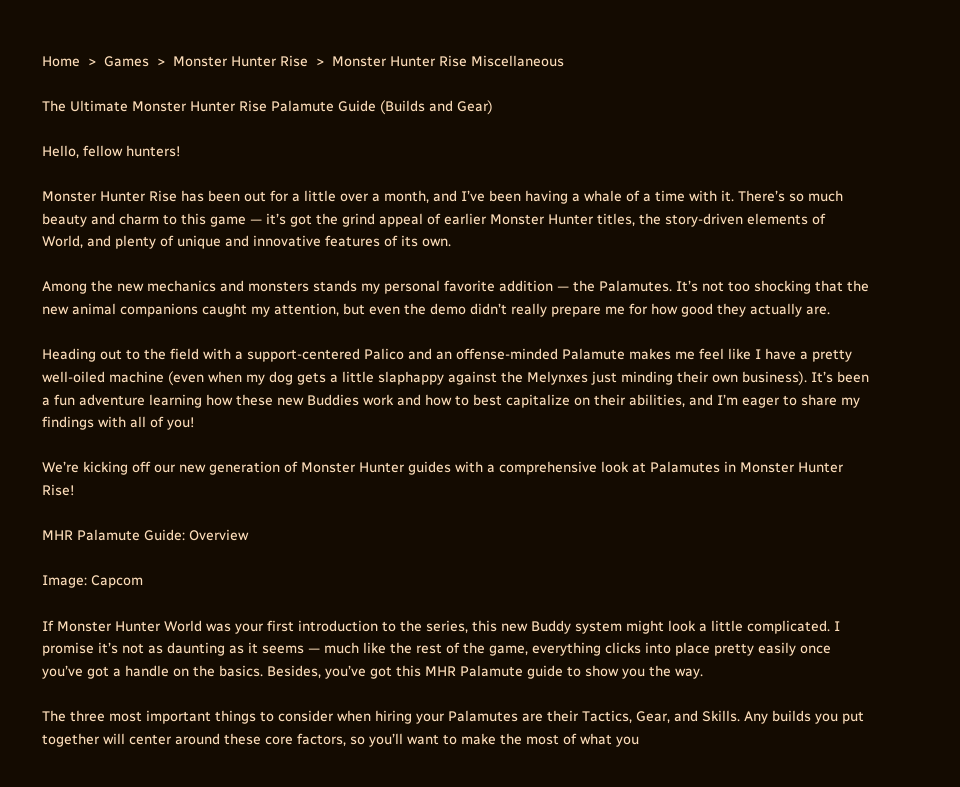Home  >  Games  >  Monster Hunter Rise  >  Monster Hunter Rise Miscellaneous

The Ultimate Monster Hunter Rise Palamute Guide (Builds and Gear)

Hello, fellow hunters!

Monster Hunter Rise has been out for a little over a month, and I’ve been having a whale of a time with it. There’s so much beauty and charm to this game — it’s got the grind appeal of earlier Monster Hunter titles, the story-driven elements of World, and plenty of unique and innovative features of its own.

Among the new mechanics and monsters stands my personal favorite addition — the Palamutes. It’s not too shocking that the new animal companions caught my attention, but even the demo didn’t really prepare me for how good they actually are.

Heading out to the field with a support-centered Palico and an offense-minded Palamute makes me feel like I have a pretty well-oiled machine (even when my dog gets a little slaphappy against the Melynxes just minding their own business). It’s been a fun adventure learning how these new Buddies work and how to best capitalize on their abilities, and I’m eager to share my findings with all of you!

We’re kicking off our new generation of Monster Hunter guides with a comprehensive look at Palamutes in Monster Hunter Rise!

MHR Palamute Guide: Overview

Image: Capcom

If Monster Hunter World was your first introduction to the series, this new Buddy system might look a little complicated. I promise it’s not as daunting as it seems — much like the rest of the game, everything clicks into place pretty easily once you’ve got a handle on the basics. Besides, you’ve got this MHR Palamute guide to show you the way.

The three most important things to consider when hiring your Palamutes are their Tactics, Gear, and Skills. Any builds you put together will center around these core factors, so you’ll want to make the most of what you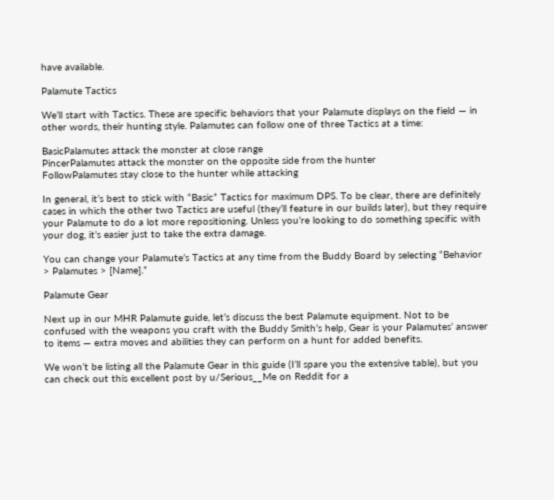have available.

Palamute Tactics

We’ll start with Tactics. These are specific behaviors that your Palamute displays on the field — in other words, their hunting style. Palamutes can follow one of three Tactics at a time:

BasicPalamutes attack the monster at close range
PincerPalamutes attack the monster on the opposite side from the hunter
FollowPalamutes stay close to the hunter while attacking

In general, it’s best to stick with “Basic” Tactics for maximum DPS. To be clear, there are definitely cases in which the other two Tactics are useful (they’ll feature in our builds later), but they require your Palamute to do a lot more repositioning. Unless you’re looking to do something specific with your dog, it’s easier just to take the extra damage.

You can change your Palamute’s Tactics at any time from the Buddy Board by selecting “Behavior > Palamutes > [Name].”

Palamute Gear

Next up in our MHR Palamute guide, let’s discuss the best Palamute equipment. Not to be confused with the weapons you craft with the Buddy Smith’s help, Gear is your Palamutes’ answer to items — extra moves and abilities they can perform on a hunt for added benefits.

We won’t be listing all the Palamute Gear in this guide (I’ll spare you the extensive table), but you can check out this excellent post by u/Serious__Me on Reddit for a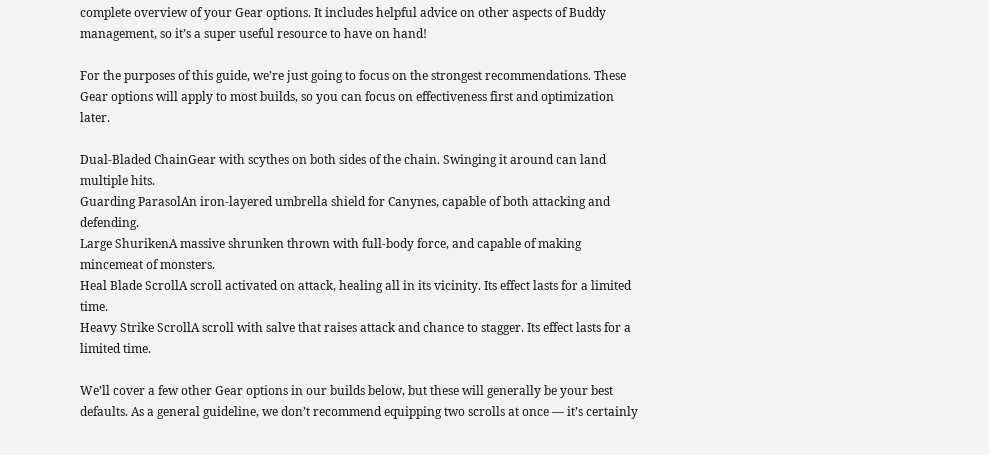complete overview of your Gear options. It includes helpful advice on other aspects of Buddy management, so it’s a super useful resource to have on hand!

For the purposes of this guide, we’re just going to focus on the strongest recommendations. These Gear options will apply to most builds, so you can focus on effectiveness first and optimization later.

Dual-Bladed ChainGear with scythes on both sides of the chain. Swinging it around can land multiple hits.
Guarding ParasolAn iron-layered umbrella shield for Canynes, capable of both attacking and defending.
Large ShurikenA massive shrunken thrown with full-body force, and capable of making mincemeat of monsters.
Heal Blade ScrollA scroll activated on attack, healing all in its vicinity. Its effect lasts for a limited time.
Heavy Strike ScrollA scroll with salve that raises attack and chance to stagger. Its effect lasts for a limited time.

We’ll cover a few other Gear options in our builds below, but these will generally be your best defaults. As a general guideline, we don’t recommend equipping two scrolls at once — it’s certainly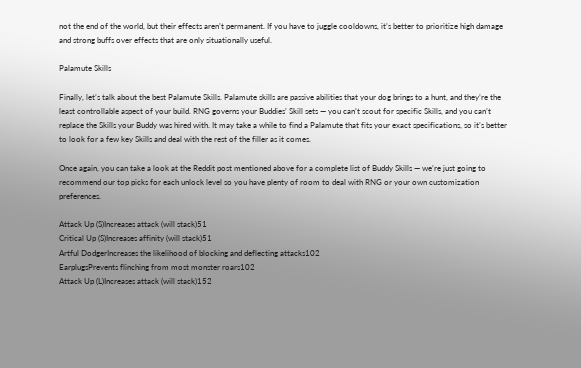not the end of the world, but their effects aren’t permanent. If you have to juggle cooldowns, it’s better to prioritize high damage and strong buffs over effects that are only situationally useful.

Palamute Skills

Finally, let’s talk about the best Palamute Skills. Palamute skills are passive abilities that your dog brings to a hunt, and they’re the least controllable aspect of your build. RNG governs your Buddies’ Skill sets — you can’t scout for specific Skills, and you can’t replace the Skills your Buddy was hired with. It may take a while to find a Palamute that fits your exact specifications, so it’s better to look for a few key Skills and deal with the rest of the filler as it comes.

Once again, you can take a look at the Reddit post mentioned above for a complete list of Buddy Skills — we’re just going to recommend our top picks for each unlock level so you have plenty of room to deal with RNG or your own customization preferences.

Attack Up (S)Increases attack (will stack)51
Critical Up (S)Increases affinity (will stack)51
Artful DodgerIncreases the likelihood of blocking and deflecting attacks102
EarplugsPrevents flinching from most monster roars102
Attack Up (L)Increases attack (will stack)152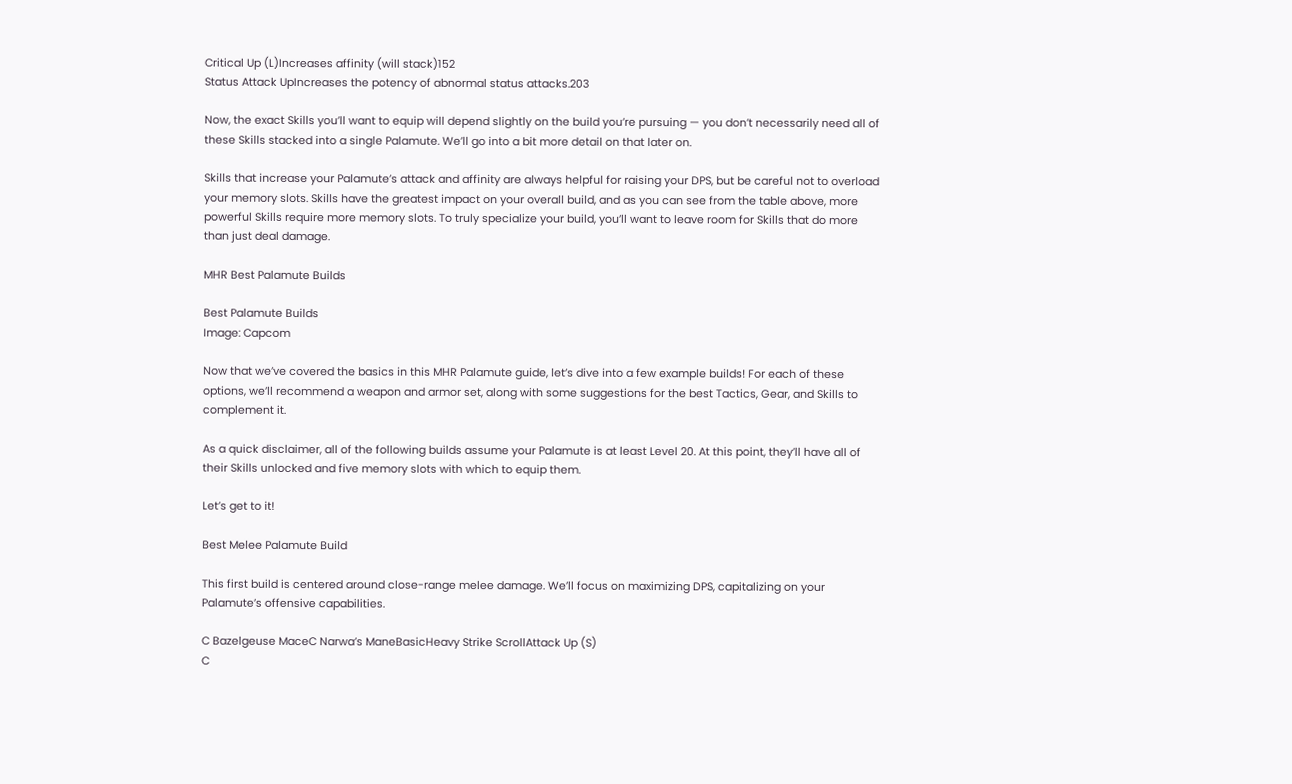Critical Up (L)Increases affinity (will stack)152
Status Attack UpIncreases the potency of abnormal status attacks.203

Now, the exact Skills you’ll want to equip will depend slightly on the build you’re pursuing — you don’t necessarily need all of these Skills stacked into a single Palamute. We’ll go into a bit more detail on that later on.

Skills that increase your Palamute’s attack and affinity are always helpful for raising your DPS, but be careful not to overload your memory slots. Skills have the greatest impact on your overall build, and as you can see from the table above, more powerful Skills require more memory slots. To truly specialize your build, you’ll want to leave room for Skills that do more than just deal damage.

MHR Best Palamute Builds

Best Palamute Builds
Image: Capcom

Now that we’ve covered the basics in this MHR Palamute guide, let’s dive into a few example builds! For each of these options, we’ll recommend a weapon and armor set, along with some suggestions for the best Tactics, Gear, and Skills to complement it.

As a quick disclaimer, all of the following builds assume your Palamute is at least Level 20. At this point, they’ll have all of their Skills unlocked and five memory slots with which to equip them.

Let’s get to it!

Best Melee Palamute Build

This first build is centered around close-range melee damage. We’ll focus on maximizing DPS, capitalizing on your Palamute’s offensive capabilities.

C Bazelgeuse MaceC Narwa’s ManeBasicHeavy Strike ScrollAttack Up (S)
C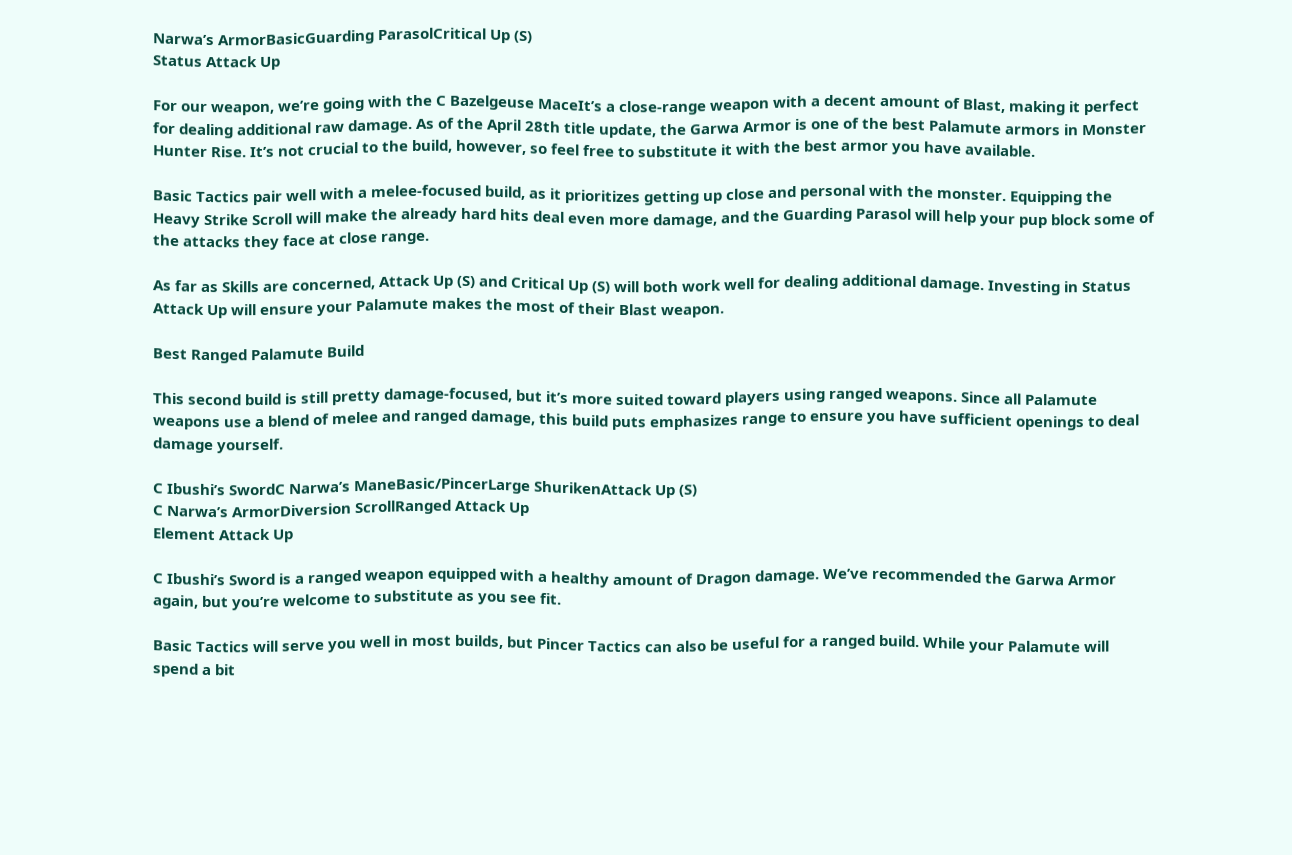Narwa’s ArmorBasicGuarding ParasolCritical Up (S)
Status Attack Up

For our weapon, we’re going with the C Bazelgeuse MaceIt’s a close-range weapon with a decent amount of Blast, making it perfect for dealing additional raw damage. As of the April 28th title update, the Garwa Armor is one of the best Palamute armors in Monster Hunter Rise. It’s not crucial to the build, however, so feel free to substitute it with the best armor you have available.

Basic Tactics pair well with a melee-focused build, as it prioritizes getting up close and personal with the monster. Equipping the Heavy Strike Scroll will make the already hard hits deal even more damage, and the Guarding Parasol will help your pup block some of the attacks they face at close range.

As far as Skills are concerned, Attack Up (S) and Critical Up (S) will both work well for dealing additional damage. Investing in Status Attack Up will ensure your Palamute makes the most of their Blast weapon.

Best Ranged Palamute Build

This second build is still pretty damage-focused, but it’s more suited toward players using ranged weapons. Since all Palamute weapons use a blend of melee and ranged damage, this build puts emphasizes range to ensure you have sufficient openings to deal damage yourself.

C Ibushi’s SwordC Narwa’s ManeBasic/PincerLarge ShurikenAttack Up (S)
C Narwa’s ArmorDiversion ScrollRanged Attack Up
Element Attack Up

C Ibushi’s Sword is a ranged weapon equipped with a healthy amount of Dragon damage. We’ve recommended the Garwa Armor again, but you’re welcome to substitute as you see fit.

Basic Tactics will serve you well in most builds, but Pincer Tactics can also be useful for a ranged build. While your Palamute will spend a bit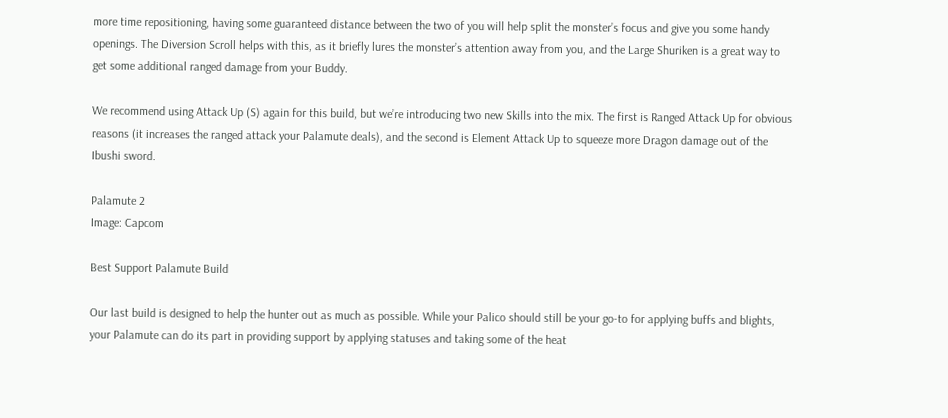more time repositioning, having some guaranteed distance between the two of you will help split the monster’s focus and give you some handy openings. The Diversion Scroll helps with this, as it briefly lures the monster’s attention away from you, and the Large Shuriken is a great way to get some additional ranged damage from your Buddy.

We recommend using Attack Up (S) again for this build, but we’re introducing two new Skills into the mix. The first is Ranged Attack Up for obvious reasons (it increases the ranged attack your Palamute deals), and the second is Element Attack Up to squeeze more Dragon damage out of the Ibushi sword.

Palamute 2
Image: Capcom

Best Support Palamute Build

Our last build is designed to help the hunter out as much as possible. While your Palico should still be your go-to for applying buffs and blights, your Palamute can do its part in providing support by applying statuses and taking some of the heat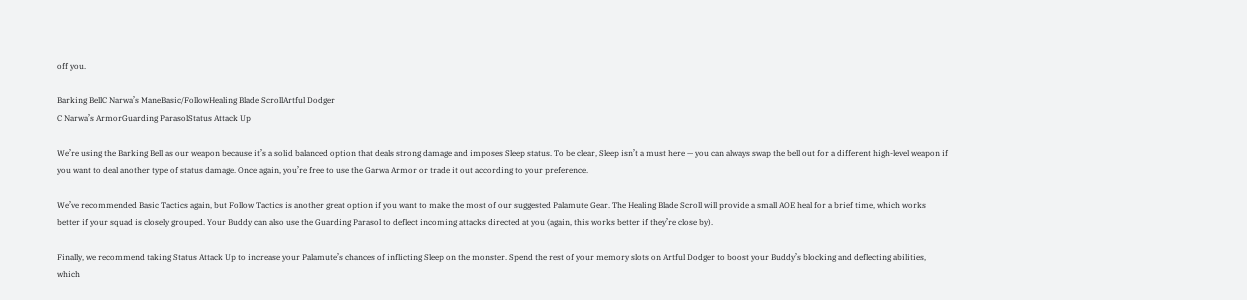off you.

Barking BellC Narwa’s ManeBasic/FollowHealing Blade ScrollArtful Dodger
C Narwa’s ArmorGuarding ParasolStatus Attack Up

We’re using the Barking Bell as our weapon because it’s a solid balanced option that deals strong damage and imposes Sleep status. To be clear, Sleep isn’t a must here — you can always swap the bell out for a different high-level weapon if you want to deal another type of status damage. Once again, you’re free to use the Garwa Armor or trade it out according to your preference.

We’ve recommended Basic Tactics again, but Follow Tactics is another great option if you want to make the most of our suggested Palamute Gear. The Healing Blade Scroll will provide a small AOE heal for a brief time, which works better if your squad is closely grouped. Your Buddy can also use the Guarding Parasol to deflect incoming attacks directed at you (again, this works better if they’re close by).

Finally, we recommend taking Status Attack Up to increase your Palamute’s chances of inflicting Sleep on the monster. Spend the rest of your memory slots on Artful Dodger to boost your Buddy’s blocking and deflecting abilities, which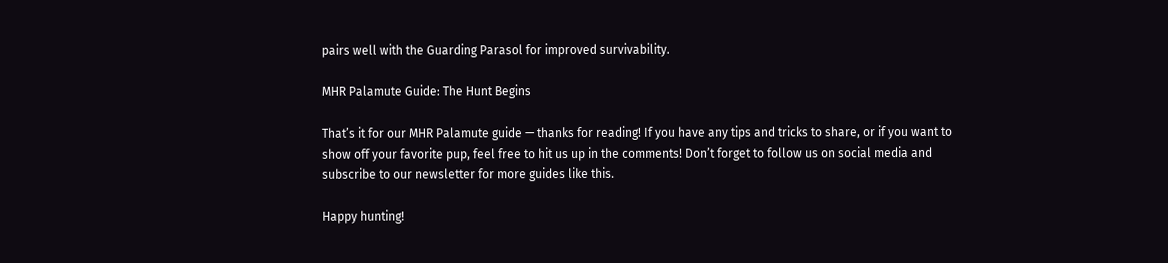pairs well with the Guarding Parasol for improved survivability.

MHR Palamute Guide: The Hunt Begins

That’s it for our MHR Palamute guide — thanks for reading! If you have any tips and tricks to share, or if you want to show off your favorite pup, feel free to hit us up in the comments! Don’t forget to follow us on social media and subscribe to our newsletter for more guides like this.

Happy hunting!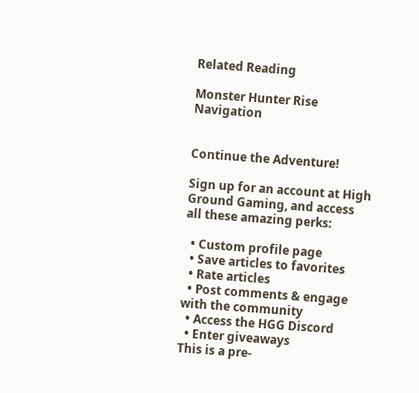Related Reading

Monster Hunter Rise Navigation


Continue the Adventure!

Sign up for an account at High Ground Gaming, and access all these amazing perks:

  • Custom profile page
  • Save articles to favorites
  • Rate articles
  • Post comments & engage with the community
  • Access the HGG Discord
  • Enter giveaways
This is a pre-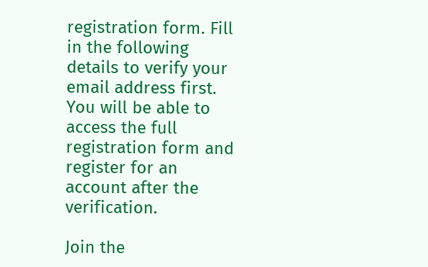registration form. Fill in the following details to verify your email address first. You will be able to access the full registration form and register for an account after the verification.

Join the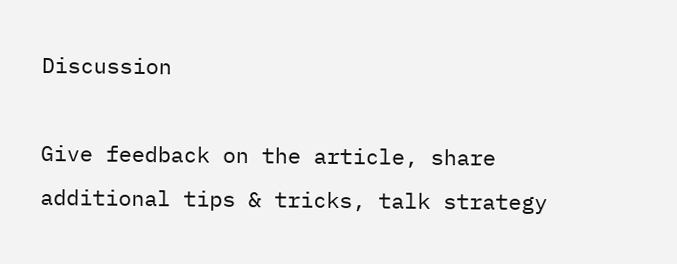Discussion

Give feedback on the article, share additional tips & tricks, talk strategy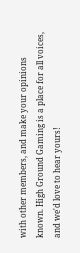with other members, and make your opinions known. High Ground Gaming is a place for all voices, and we'd love to hear yours!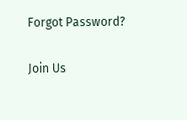Forgot Password?

Join Us